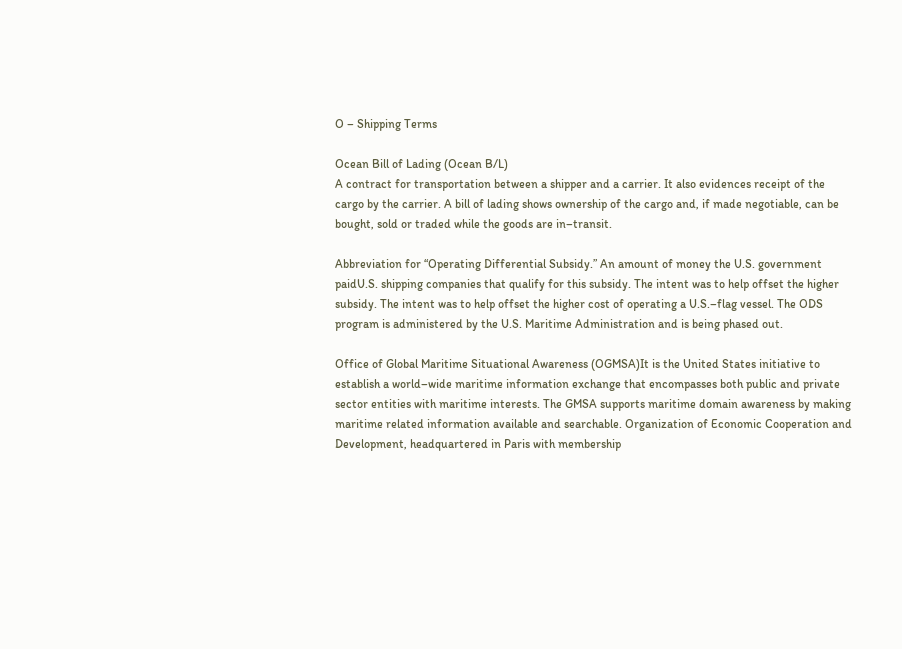O – Shipping Terms

Ocean Bill of Lading (Ocean B/L)
A contract for transportation between a shipper and a carrier. It also evidences receipt of the cargo by the carrier. A bill of lading shows ownership of the cargo and, if made negotiable, can be bought, sold or traded while the goods are in–transit.

Abbreviation for “Operating Differential Subsidy.” An amount of money the U.S. government paidU.S. shipping companies that qualify for this subsidy. The intent was to help offset the higher subsidy. The intent was to help offset the higher cost of operating a U.S.–flag vessel. The ODS program is administered by the U.S. Maritime Administration and is being phased out.

Office of Global Maritime Situational Awareness (OGMSA)It is the United States initiative to establish a world–wide maritime information exchange that encompasses both public and private sector entities with maritime interests. The GMSA supports maritime domain awareness by making maritime related information available and searchable. Organization of Economic Cooperation and Development, headquartered in Paris with membership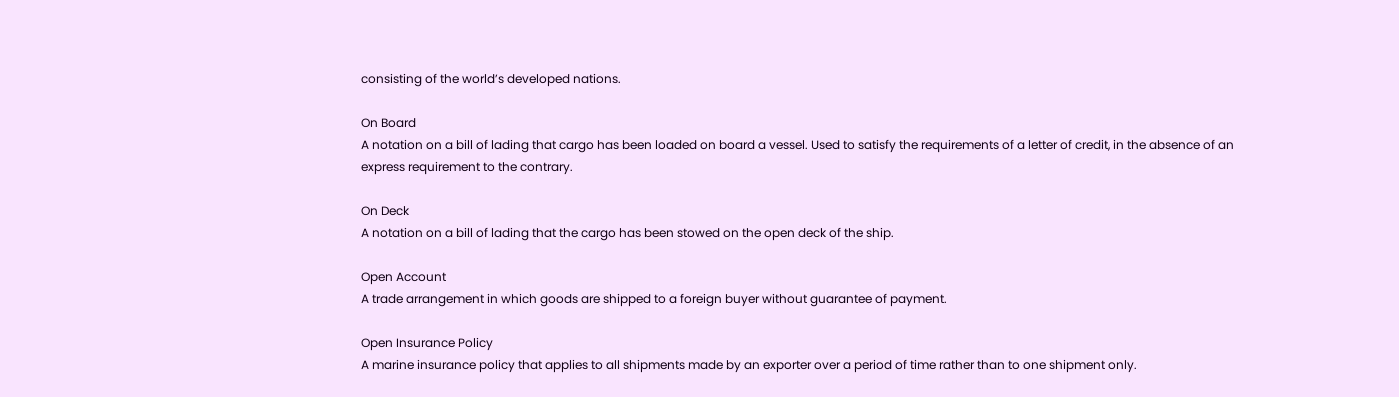consisting of the world’s developed nations.

On Board
A notation on a bill of lading that cargo has been loaded on board a vessel. Used to satisfy the requirements of a letter of credit, in the absence of an express requirement to the contrary.

On Deck
A notation on a bill of lading that the cargo has been stowed on the open deck of the ship.

Open Account
A trade arrangement in which goods are shipped to a foreign buyer without guarantee of payment.

Open Insurance Policy
A marine insurance policy that applies to all shipments made by an exporter over a period of time rather than to one shipment only.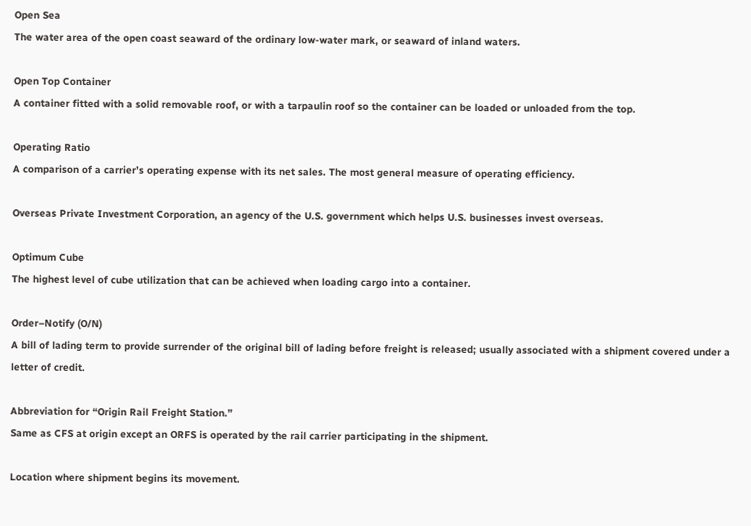Open Sea
The water area of the open coast seaward of the ordinary low-water mark, or seaward of inland waters.

Open Top Container
A container fitted with a solid removable roof, or with a tarpaulin roof so the container can be loaded or unloaded from the top.

Operating Ratio
A comparison of a carrier’s operating expense with its net sales. The most general measure of operating efficiency.

Overseas Private Investment Corporation, an agency of the U.S. government which helps U.S. businesses invest overseas.

Optimum Cube
The highest level of cube utilization that can be achieved when loading cargo into a container.

Order–Notify (O/N)
A bill of lading term to provide surrender of the original bill of lading before freight is released; usually associated with a shipment covered under a letter of credit.

Abbreviation for “Origin Rail Freight Station.”
Same as CFS at origin except an ORFS is operated by the rail carrier participating in the shipment.

Location where shipment begins its movement.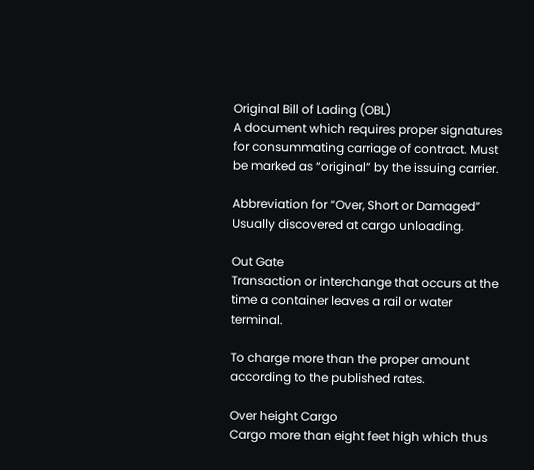Original Bill of Lading (OBL)
A document which requires proper signatures for consummating carriage of contract. Must be marked as “original” by the issuing carrier.

Abbreviation for “Over, Short or Damaged” Usually discovered at cargo unloading.

Out Gate
Transaction or interchange that occurs at the time a container leaves a rail or water terminal.

To charge more than the proper amount according to the published rates.

Over height Cargo
Cargo more than eight feet high which thus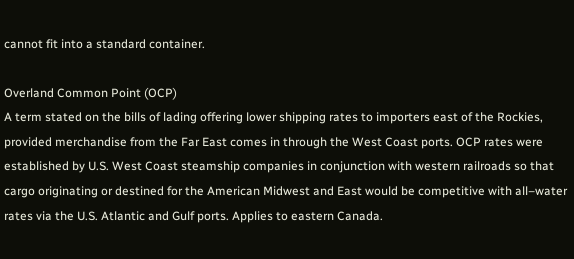cannot fit into a standard container.

Overland Common Point (OCP)
A term stated on the bills of lading offering lower shipping rates to importers east of the Rockies, provided merchandise from the Far East comes in through the West Coast ports. OCP rates were established by U.S. West Coast steamship companies in conjunction with western railroads so that cargo originating or destined for the American Midwest and East would be competitive with all–water rates via the U.S. Atlantic and Gulf ports. Applies to eastern Canada.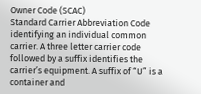Owner Code (SCAC)
Standard Carrier Abbreviation Code identifying an individual common carrier. A three letter carrier code followed by a suffix identifies the carrier’s equipment. A suffix of “U” is a container and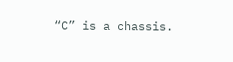“C” is a chassis.